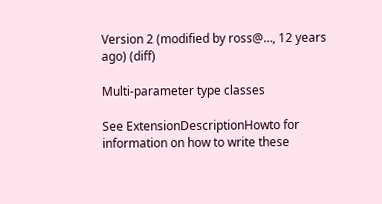Version 2 (modified by ross@…, 12 years ago) (diff)

Multi-parameter type classes

See ExtensionDescriptionHowto for information on how to write these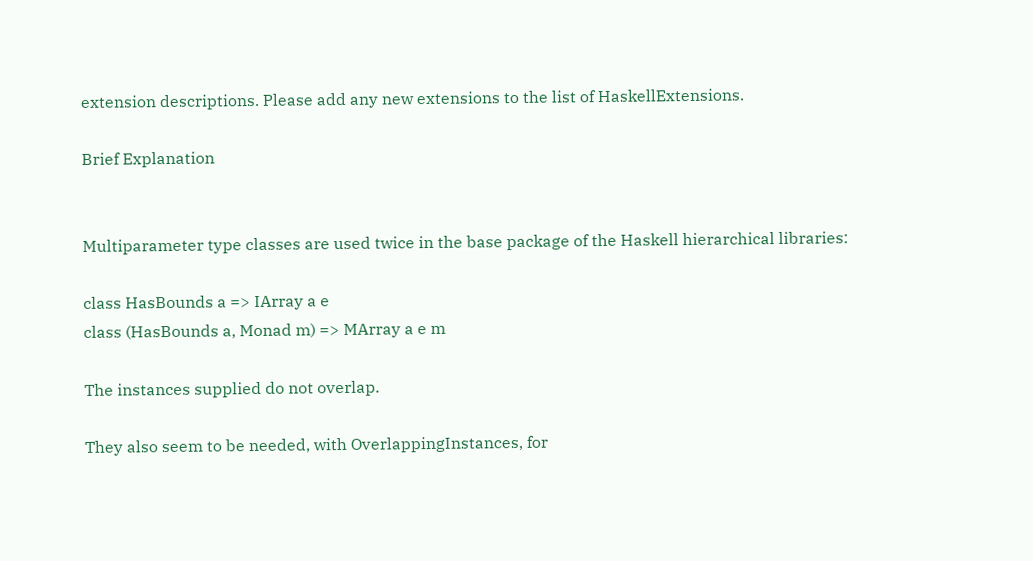extension descriptions. Please add any new extensions to the list of HaskellExtensions.

Brief Explanation


Multiparameter type classes are used twice in the base package of the Haskell hierarchical libraries:

class HasBounds a => IArray a e
class (HasBounds a, Monad m) => MArray a e m

The instances supplied do not overlap.

They also seem to be needed, with OverlappingInstances, for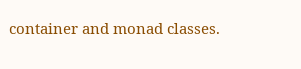container and monad classes.